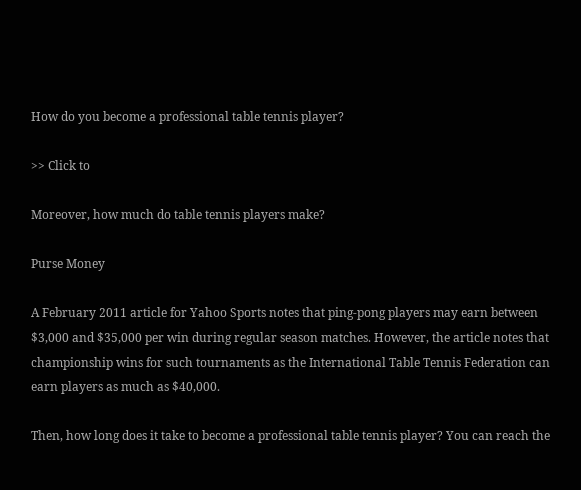How do you become a professional table tennis player?

>> Click to

Moreover, how much do table tennis players make?

Purse Money

A February 2011 article for Yahoo Sports notes that ping-pong players may earn between $3,000 and $35,000 per win during regular season matches. However, the article notes that championship wins for such tournaments as the International Table Tennis Federation can earn players as much as $40,000.

Then, how long does it take to become a professional table tennis player? You can reach the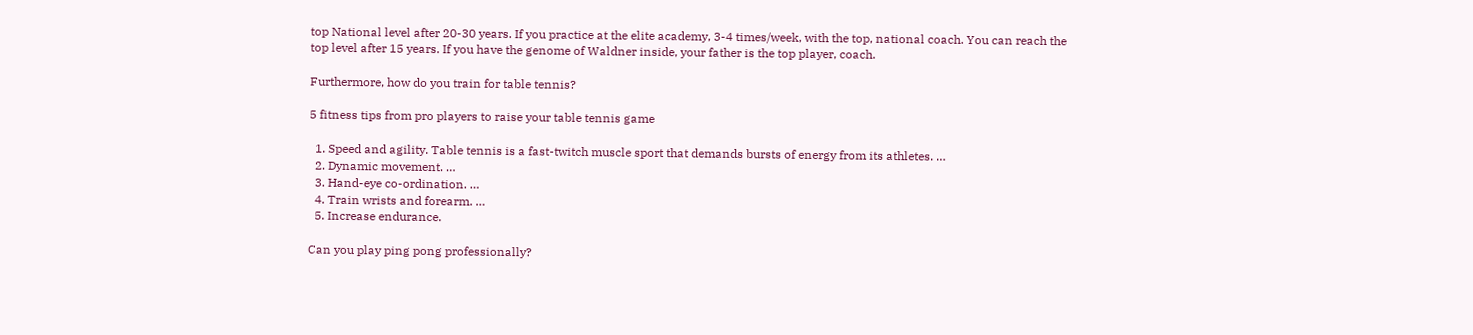top National level after 20-30 years. If you practice at the elite academy, 3-4 times/week, with the top, national coach. You can reach the top level after 15 years. If you have the genome of Waldner inside, your father is the top player, coach.

Furthermore, how do you train for table tennis?

5 fitness tips from pro players to raise your table tennis game

  1. Speed and agility. Table tennis is a fast-twitch muscle sport that demands bursts of energy from its athletes. …
  2. Dynamic movement. …
  3. Hand-eye co-ordination. …
  4. Train wrists and forearm. …
  5. Increase endurance.

Can you play ping pong professionally?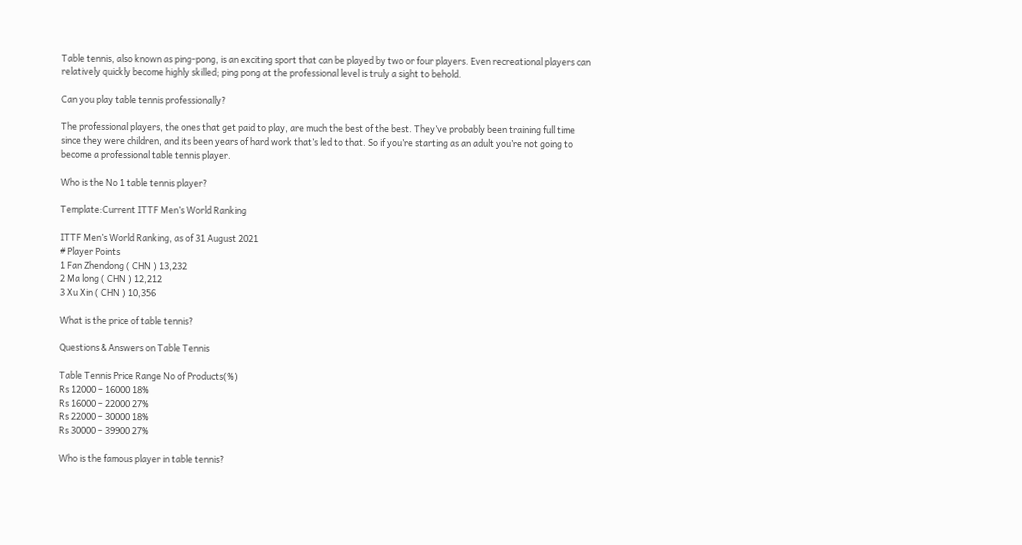Table tennis, also known as ping-pong, is an exciting sport that can be played by two or four players. Even recreational players can relatively quickly become highly skilled; ping pong at the professional level is truly a sight to behold.

Can you play table tennis professionally?

The professional players, the ones that get paid to play, are much the best of the best. They’ve probably been training full time since they were children, and its been years of hard work that’s led to that. So if you’re starting as an adult you’re not going to become a professional table tennis player.

Who is the No 1 table tennis player?

Template:Current ITTF Men’s World Ranking

ITTF Men’s World Ranking, as of 31 August 2021
# Player Points
1 Fan Zhendong ( CHN ) 13,232
2 Ma long ( CHN ) 12,212
3 Xu Xin ( CHN ) 10,356

What is the price of table tennis?

Questions & Answers on Table Tennis

Table Tennis Price Range No of Products(%)
Rs 12000 – 16000 18%
Rs 16000 – 22000 27%
Rs 22000 – 30000 18%
Rs 30000 – 39900 27%

Who is the famous player in table tennis?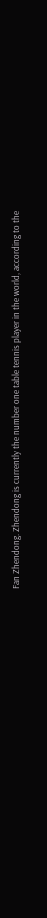Fan Zhendong. Zhendong is currently the number one table tennis player in the world, according to the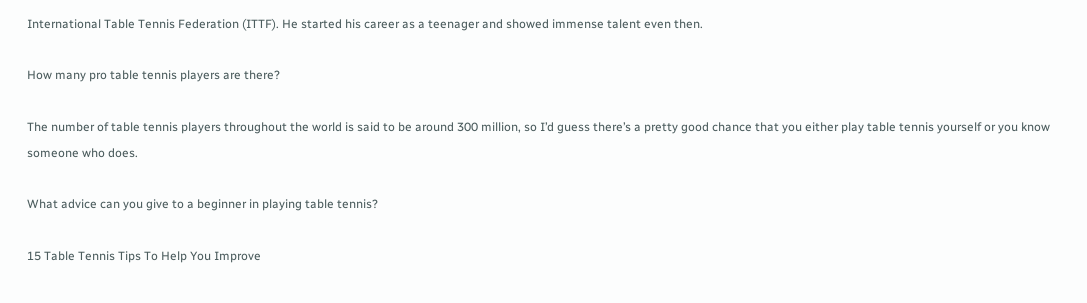International Table Tennis Federation (ITTF). He started his career as a teenager and showed immense talent even then.

How many pro table tennis players are there?

The number of table tennis players throughout the world is said to be around 300 million, so I’d guess there’s a pretty good chance that you either play table tennis yourself or you know someone who does.

What advice can you give to a beginner in playing table tennis?

15 Table Tennis Tips To Help You Improve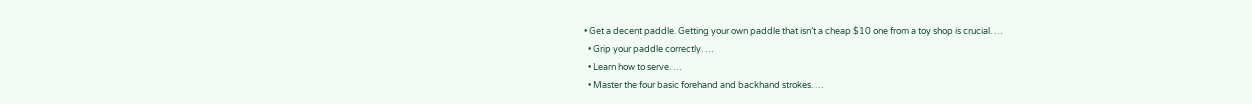• Get a decent paddle. Getting your own paddle that isn’t a cheap $10 one from a toy shop is crucial. …
  • Grip your paddle correctly. …
  • Learn how to serve. …
  • Master the four basic forehand and backhand strokes. …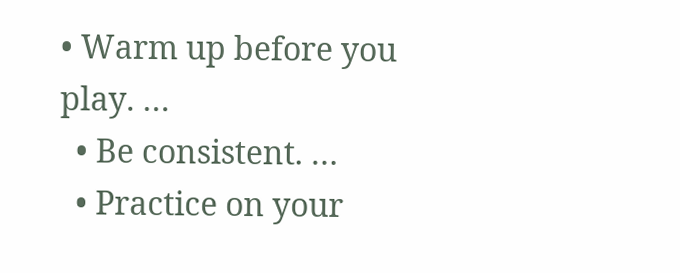• Warm up before you play. …
  • Be consistent. …
  • Practice on your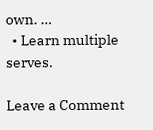own. …
  • Learn multiple serves.

Leave a Comment